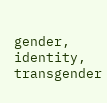gender, identity, transgender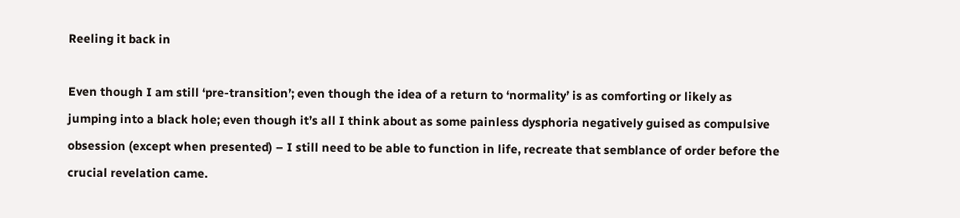Reeling it back in

Even though I am still ‘pre-transition’; even though the idea of a return to ‘normality’ is as comforting or likely as jumping into a black hole; even though it’s all I think about as some painless dysphoria negatively guised as compulsive obsession (except when presented) – I still need to be able to function in life, recreate that semblance of order before the crucial revelation came.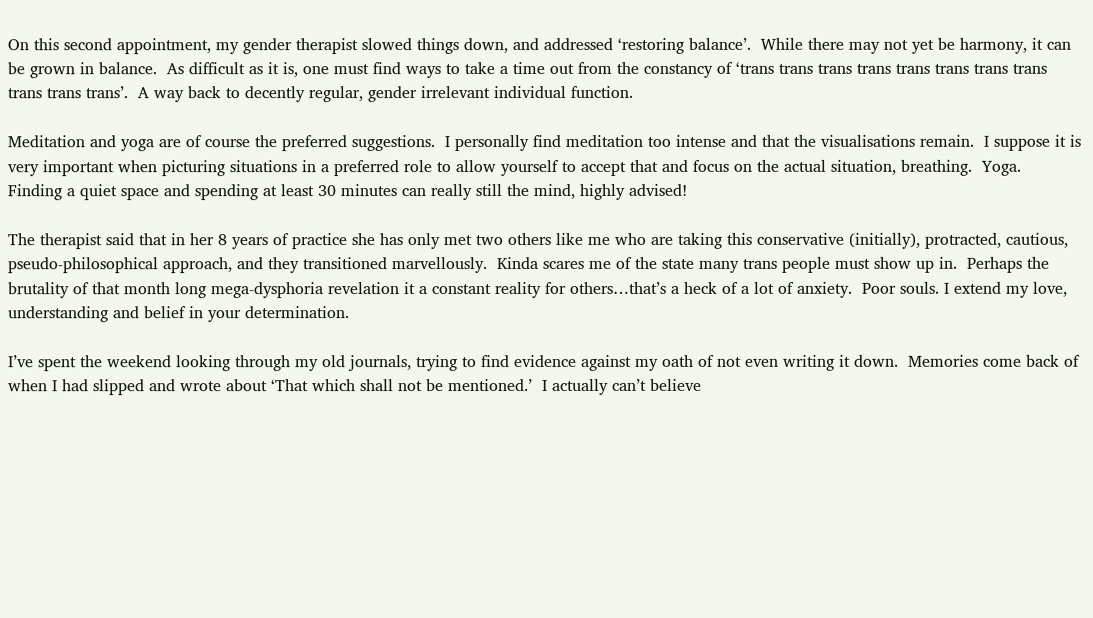On this second appointment, my gender therapist slowed things down, and addressed ‘restoring balance’.  While there may not yet be harmony, it can be grown in balance.  As difficult as it is, one must find ways to take a time out from the constancy of ‘trans trans trans trans trans trans trans trans trans trans trans’.  A way back to decently regular, gender irrelevant individual function.

Meditation and yoga are of course the preferred suggestions.  I personally find meditation too intense and that the visualisations remain.  I suppose it is very important when picturing situations in a preferred role to allow yourself to accept that and focus on the actual situation, breathing.  Yoga.  Finding a quiet space and spending at least 30 minutes can really still the mind, highly advised!

The therapist said that in her 8 years of practice she has only met two others like me who are taking this conservative (initially), protracted, cautious, pseudo-philosophical approach, and they transitioned marvellously.  Kinda scares me of the state many trans people must show up in.  Perhaps the brutality of that month long mega-dysphoria revelation it a constant reality for others…that’s a heck of a lot of anxiety.  Poor souls. I extend my love, understanding and belief in your determination.

I’ve spent the weekend looking through my old journals, trying to find evidence against my oath of not even writing it down.  Memories come back of when I had slipped and wrote about ‘That which shall not be mentioned.’  I actually can’t believe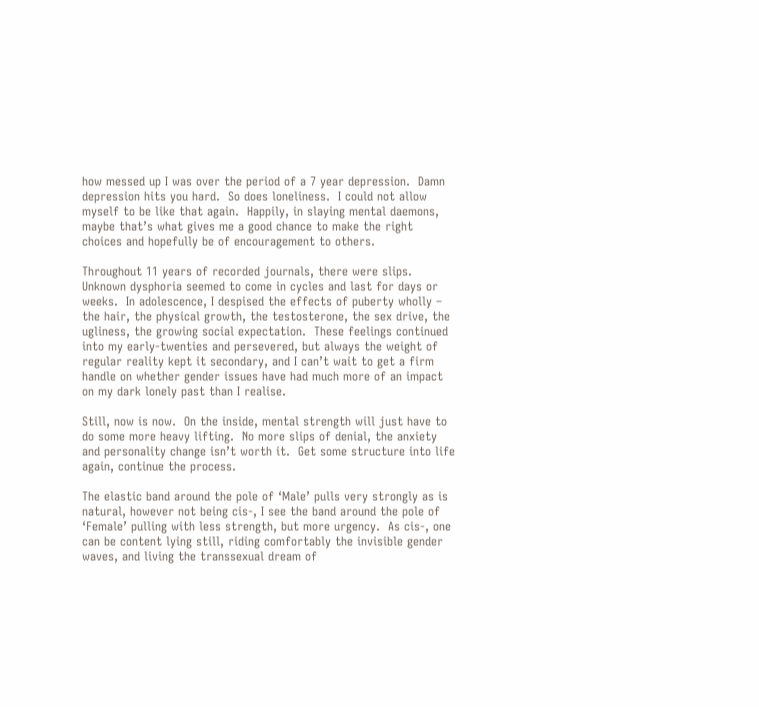how messed up I was over the period of a 7 year depression.  Damn depression hits you hard.  So does loneliness.  I could not allow myself to be like that again.  Happily, in slaying mental daemons, maybe that’s what gives me a good chance to make the right choices and hopefully be of encouragement to others.

Throughout 11 years of recorded journals, there were slips.  Unknown dysphoria seemed to come in cycles and last for days or weeks.  In adolescence, I despised the effects of puberty wholly – the hair, the physical growth, the testosterone, the sex drive, the ugliness, the growing social expectation.  These feelings continued into my early-twenties and persevered, but always the weight of regular reality kept it secondary, and I can’t wait to get a firm handle on whether gender issues have had much more of an impact on my dark lonely past than I realise.

Still, now is now.  On the inside, mental strength will just have to do some more heavy lifting.  No more slips of denial, the anxiety and personality change isn’t worth it.  Get some structure into life again, continue the process.

The elastic band around the pole of ‘Male’ pulls very strongly as is natural, however not being cis-, I see the band around the pole of ‘Female’ pulling with less strength, but more urgency.  As cis-, one can be content lying still, riding comfortably the invisible gender waves, and living the transsexual dream of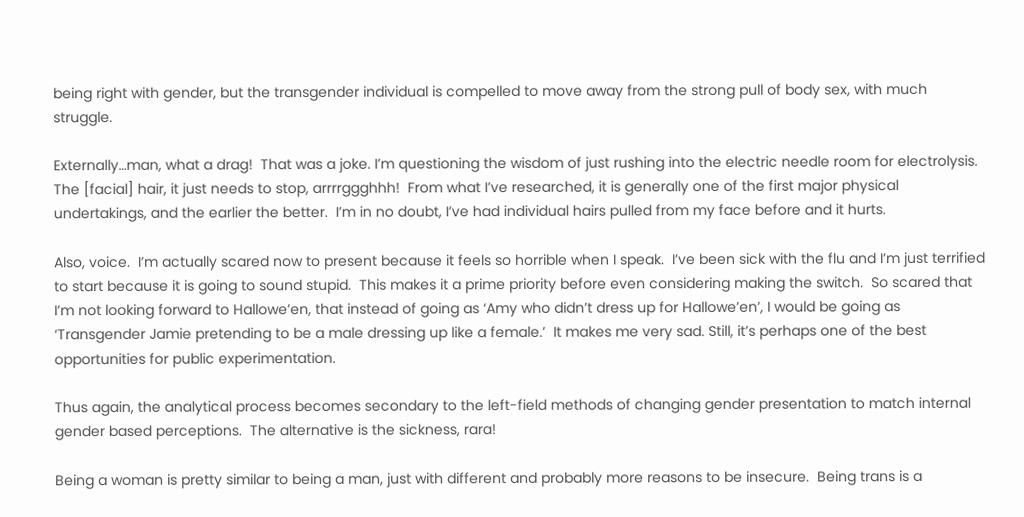being right with gender, but the transgender individual is compelled to move away from the strong pull of body sex, with much struggle.

Externally…man, what a drag!  That was a joke. I’m questioning the wisdom of just rushing into the electric needle room for electrolysis.  The [facial] hair, it just needs to stop, arrrrggghhh!  From what I’ve researched, it is generally one of the first major physical undertakings, and the earlier the better.  I’m in no doubt, I’ve had individual hairs pulled from my face before and it hurts.

Also, voice.  I’m actually scared now to present because it feels so horrible when I speak.  I’ve been sick with the flu and I’m just terrified to start because it is going to sound stupid.  This makes it a prime priority before even considering making the switch.  So scared that I’m not looking forward to Hallowe’en, that instead of going as ‘Amy who didn’t dress up for Hallowe’en’, I would be going as ‘Transgender Jamie pretending to be a male dressing up like a female.’  It makes me very sad. Still, it’s perhaps one of the best opportunities for public experimentation.

Thus again, the analytical process becomes secondary to the left-field methods of changing gender presentation to match internal gender based perceptions.  The alternative is the sickness, rara!

Being a woman is pretty similar to being a man, just with different and probably more reasons to be insecure.  Being trans is a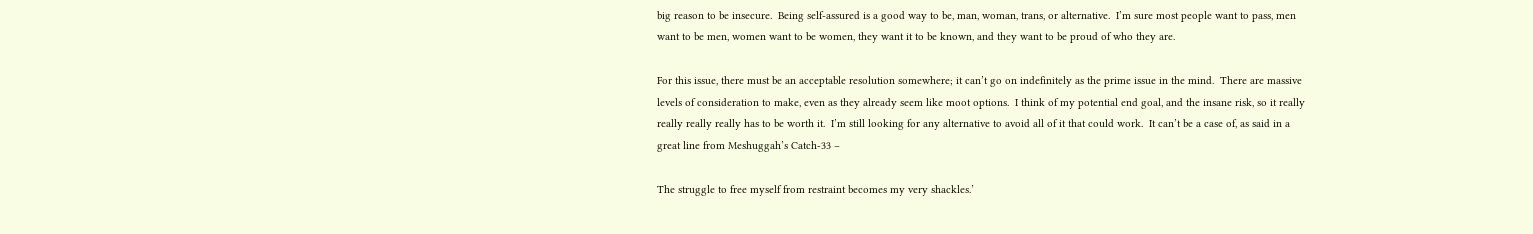big reason to be insecure.  Being self-assured is a good way to be, man, woman, trans, or alternative.  I’m sure most people want to pass, men want to be men, women want to be women, they want it to be known, and they want to be proud of who they are.

For this issue, there must be an acceptable resolution somewhere; it can’t go on indefinitely as the prime issue in the mind.  There are massive levels of consideration to make, even as they already seem like moot options.  I think of my potential end goal, and the insane risk, so it really really really really has to be worth it.  I’m still looking for any alternative to avoid all of it that could work.  It can’t be a case of, as said in a great line from Meshuggah’s Catch-33 –

The struggle to free myself from restraint becomes my very shackles.’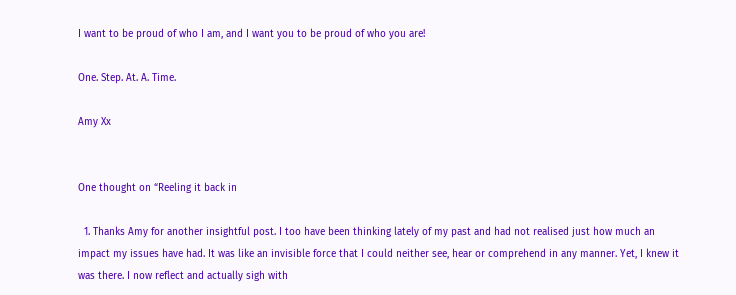I want to be proud of who I am, and I want you to be proud of who you are!

One. Step. At. A. Time.

Amy Xx


One thought on “Reeling it back in

  1. Thanks Amy for another insightful post. I too have been thinking lately of my past and had not realised just how much an impact my issues have had. It was like an invisible force that I could neither see, hear or comprehend in any manner. Yet, I knew it was there. I now reflect and actually sigh with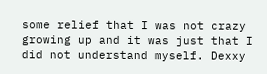some relief that I was not crazy growing up and it was just that I did not understand myself. Dexxy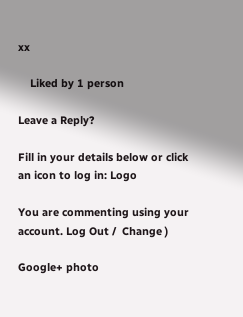xx

    Liked by 1 person

Leave a Reply?

Fill in your details below or click an icon to log in: Logo

You are commenting using your account. Log Out /  Change )

Google+ photo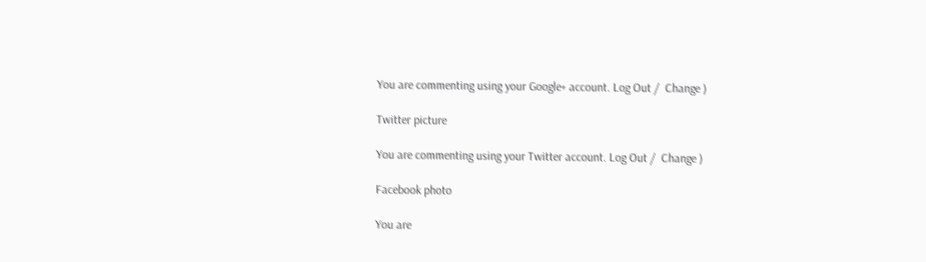You are commenting using your Google+ account. Log Out /  Change )

Twitter picture

You are commenting using your Twitter account. Log Out /  Change )

Facebook photo

You are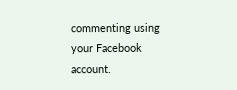commenting using your Facebook account.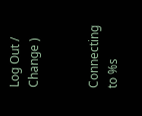Log Out /  Change )


Connecting to %s